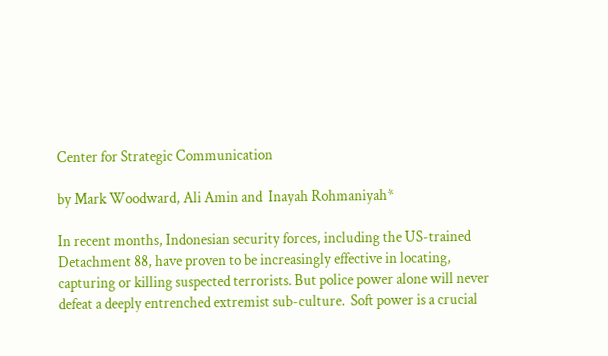Center for Strategic Communication

by Mark Woodward, Ali Amin and  Inayah Rohmaniyah*

In recent months, Indonesian security forces, including the US-trained Detachment 88, have proven to be increasingly effective in locating, capturing or killing suspected terrorists. But police power alone will never defeat a deeply entrenched extremist sub-culture.  Soft power is a crucial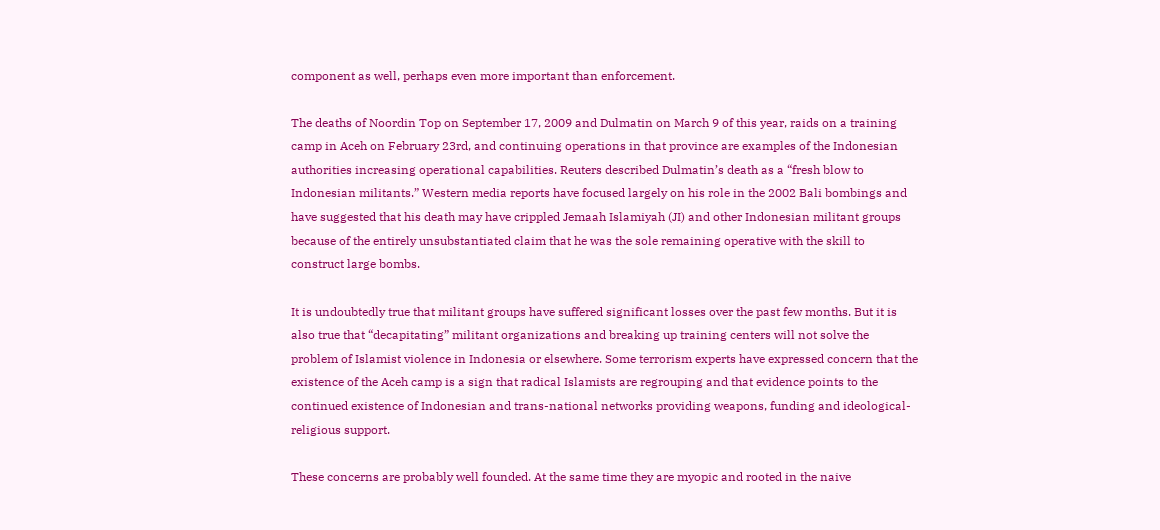component as well, perhaps even more important than enforcement.

The deaths of Noordin Top on September 17, 2009 and Dulmatin on March 9 of this year, raids on a training camp in Aceh on February 23rd, and continuing operations in that province are examples of the Indonesian authorities increasing operational capabilities. Reuters described Dulmatin’s death as a “fresh blow to Indonesian militants.” Western media reports have focused largely on his role in the 2002 Bali bombings and have suggested that his death may have crippled Jemaah Islamiyah (JI) and other Indonesian militant groups because of the entirely unsubstantiated claim that he was the sole remaining operative with the skill to construct large bombs.

It is undoubtedly true that militant groups have suffered significant losses over the past few months. But it is also true that “decapitating” militant organizations and breaking up training centers will not solve the problem of Islamist violence in Indonesia or elsewhere. Some terrorism experts have expressed concern that the existence of the Aceh camp is a sign that radical Islamists are regrouping and that evidence points to the continued existence of Indonesian and trans-national networks providing weapons, funding and ideological-religious support.

These concerns are probably well founded. At the same time they are myopic and rooted in the naive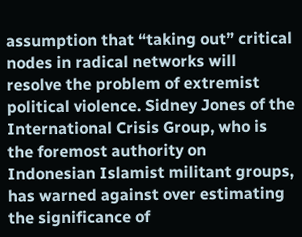assumption that “taking out” critical nodes in radical networks will resolve the problem of extremist political violence. Sidney Jones of the International Crisis Group, who is the foremost authority on Indonesian Islamist militant groups, has warned against over estimating the significance of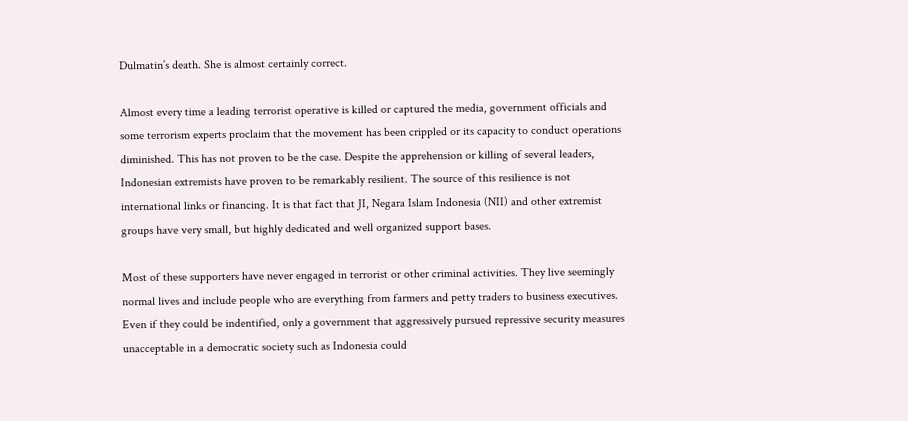Dulmatin’s death. She is almost certainly correct.

Almost every time a leading terrorist operative is killed or captured the media, government officials and some terrorism experts proclaim that the movement has been crippled or its capacity to conduct operations diminished. This has not proven to be the case. Despite the apprehension or killing of several leaders, Indonesian extremists have proven to be remarkably resilient. The source of this resilience is not international links or financing. It is that fact that JI, Negara Islam Indonesia (NII) and other extremist groups have very small, but highly dedicated and well organized support bases.

Most of these supporters have never engaged in terrorist or other criminal activities. They live seemingly normal lives and include people who are everything from farmers and petty traders to business executives. Even if they could be indentified, only a government that aggressively pursued repressive security measures unacceptable in a democratic society such as Indonesia could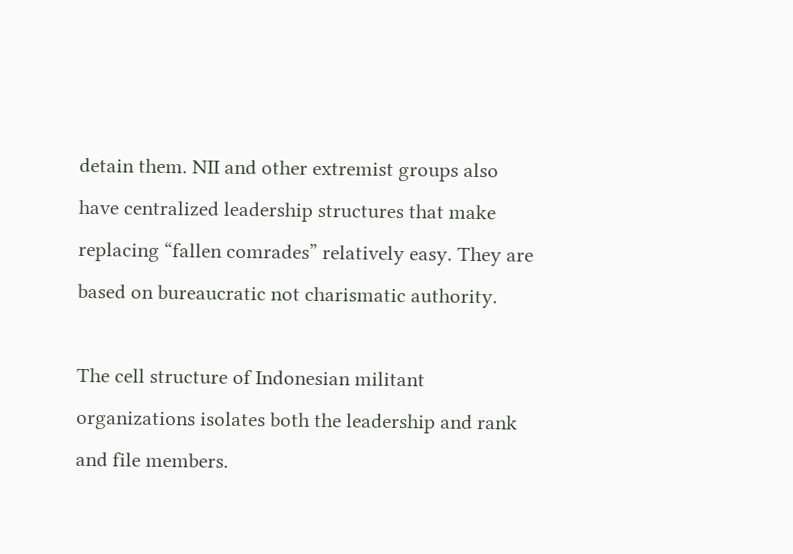detain them. NII and other extremist groups also have centralized leadership structures that make replacing “fallen comrades” relatively easy. They are based on bureaucratic not charismatic authority.

The cell structure of Indonesian militant organizations isolates both the leadership and rank and file members.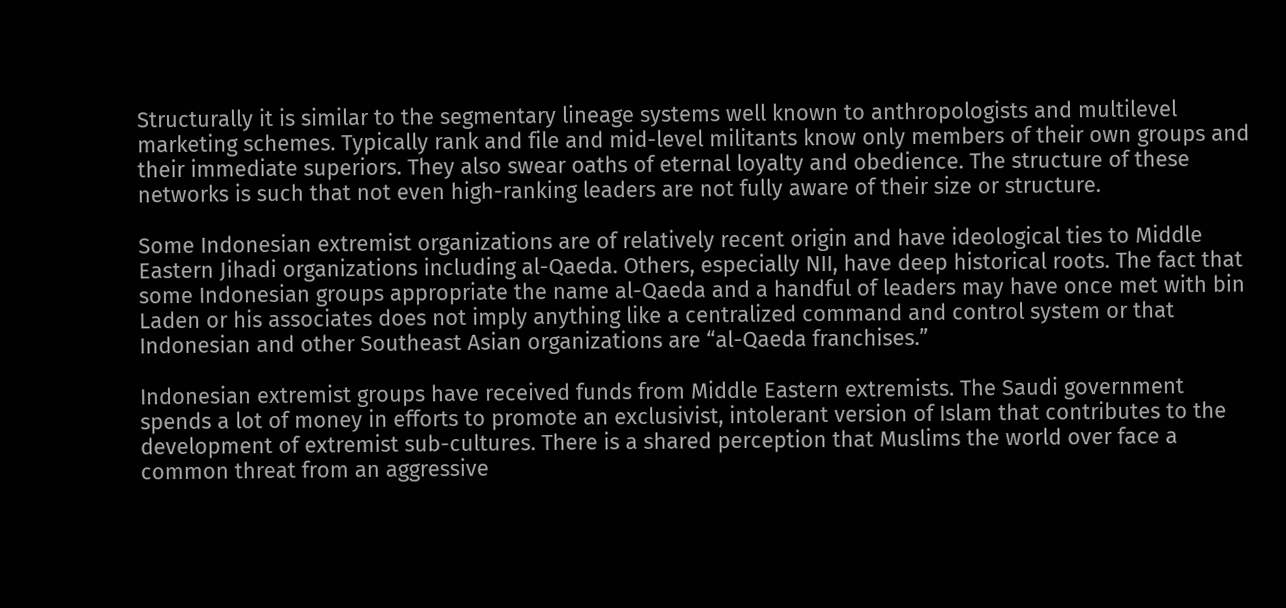Structurally it is similar to the segmentary lineage systems well known to anthropologists and multilevel marketing schemes. Typically rank and file and mid-level militants know only members of their own groups and their immediate superiors. They also swear oaths of eternal loyalty and obedience. The structure of these networks is such that not even high-ranking leaders are not fully aware of their size or structure.

Some Indonesian extremist organizations are of relatively recent origin and have ideological ties to Middle Eastern Jihadi organizations including al-Qaeda. Others, especially NII, have deep historical roots. The fact that some Indonesian groups appropriate the name al-Qaeda and a handful of leaders may have once met with bin Laden or his associates does not imply anything like a centralized command and control system or that Indonesian and other Southeast Asian organizations are “al-Qaeda franchises.”

Indonesian extremist groups have received funds from Middle Eastern extremists. The Saudi government spends a lot of money in efforts to promote an exclusivist, intolerant version of Islam that contributes to the development of extremist sub-cultures. There is a shared perception that Muslims the world over face a common threat from an aggressive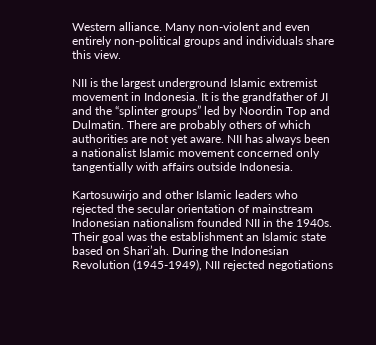Western alliance. Many non-violent and even entirely non-political groups and individuals share this view.

NII is the largest underground Islamic extremist movement in Indonesia. It is the grandfather of JI and the “splinter groups” led by Noordin Top and Dulmatin. There are probably others of which authorities are not yet aware. NII has always been a nationalist Islamic movement concerned only tangentially with affairs outside Indonesia.

Kartosuwirjo and other Islamic leaders who rejected the secular orientation of mainstream Indonesian nationalism founded NII in the 1940s. Their goal was the establishment an Islamic state based on Shari’ah. During the Indonesian Revolution (1945-1949), NII rejected negotiations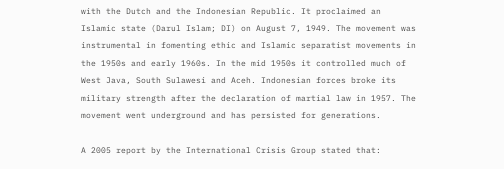with the Dutch and the Indonesian Republic. It proclaimed an Islamic state (Darul Islam; DI) on August 7, 1949. The movement was instrumental in fomenting ethic and Islamic separatist movements in the 1950s and early 1960s. In the mid 1950s it controlled much of West Java, South Sulawesi and Aceh. Indonesian forces broke its military strength after the declaration of martial law in 1957. The movement went underground and has persisted for generations.

A 2005 report by the International Crisis Group stated that: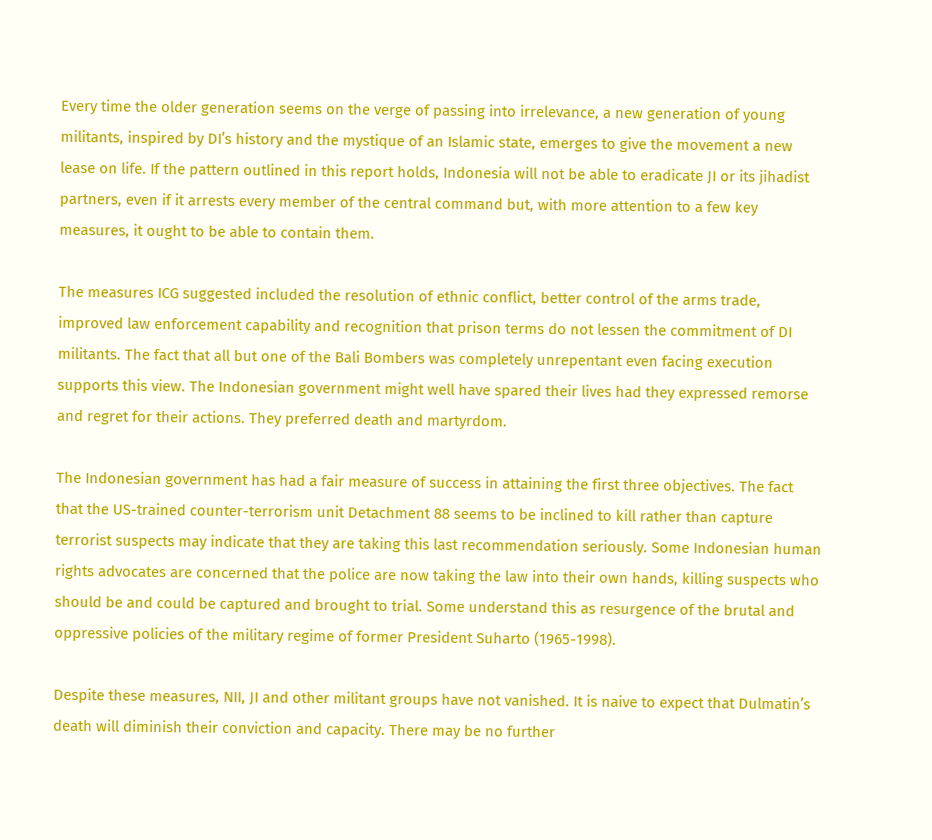Every time the older generation seems on the verge of passing into irrelevance, a new generation of young militants, inspired by DI’s history and the mystique of an Islamic state, emerges to give the movement a new lease on life. If the pattern outlined in this report holds, Indonesia will not be able to eradicate JI or its jihadist partners, even if it arrests every member of the central command but, with more attention to a few key measures, it ought to be able to contain them.

The measures ICG suggested included the resolution of ethnic conflict, better control of the arms trade, improved law enforcement capability and recognition that prison terms do not lessen the commitment of DI militants. The fact that all but one of the Bali Bombers was completely unrepentant even facing execution supports this view. The Indonesian government might well have spared their lives had they expressed remorse and regret for their actions. They preferred death and martyrdom.

The Indonesian government has had a fair measure of success in attaining the first three objectives. The fact that the US-trained counter-terrorism unit Detachment 88 seems to be inclined to kill rather than capture terrorist suspects may indicate that they are taking this last recommendation seriously. Some Indonesian human rights advocates are concerned that the police are now taking the law into their own hands, killing suspects who should be and could be captured and brought to trial. Some understand this as resurgence of the brutal and oppressive policies of the military regime of former President Suharto (1965-1998).

Despite these measures, NII, JI and other militant groups have not vanished. It is naive to expect that Dulmatin’s death will diminish their conviction and capacity. There may be no further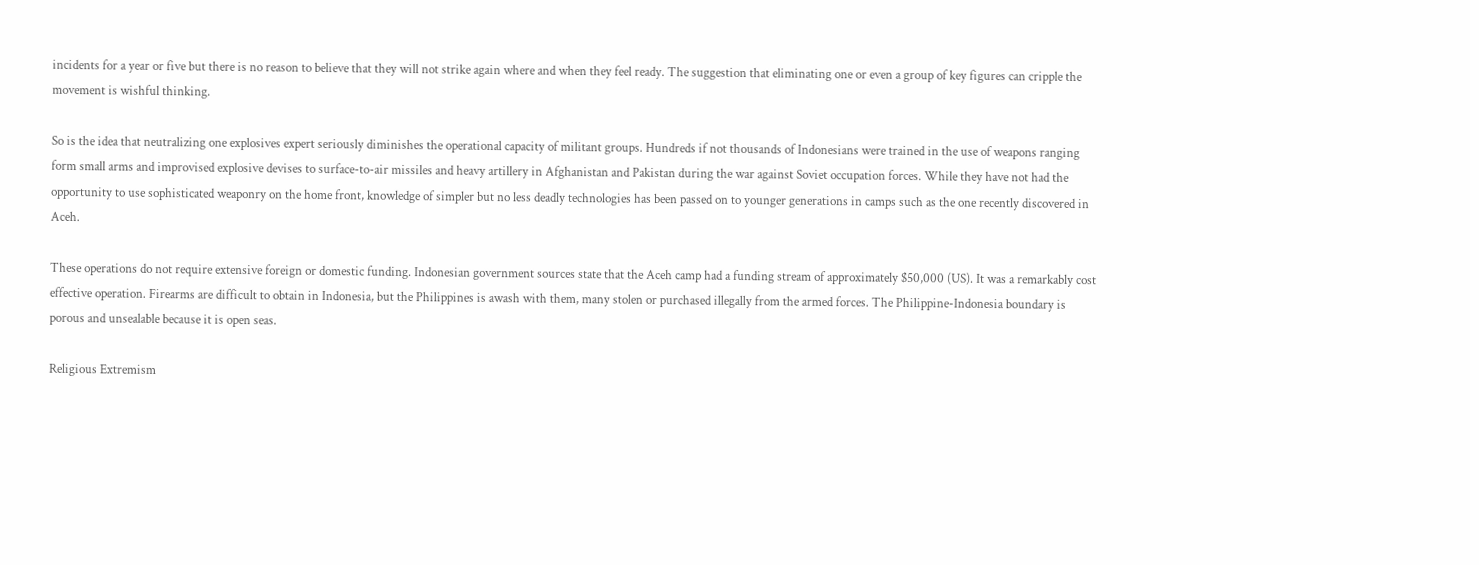incidents for a year or five but there is no reason to believe that they will not strike again where and when they feel ready. The suggestion that eliminating one or even a group of key figures can cripple the movement is wishful thinking.

So is the idea that neutralizing one explosives expert seriously diminishes the operational capacity of militant groups. Hundreds if not thousands of Indonesians were trained in the use of weapons ranging form small arms and improvised explosive devises to surface-to-air missiles and heavy artillery in Afghanistan and Pakistan during the war against Soviet occupation forces. While they have not had the opportunity to use sophisticated weaponry on the home front, knowledge of simpler but no less deadly technologies has been passed on to younger generations in camps such as the one recently discovered in Aceh.

These operations do not require extensive foreign or domestic funding. Indonesian government sources state that the Aceh camp had a funding stream of approximately $50,000 (US). It was a remarkably cost effective operation. Firearms are difficult to obtain in Indonesia, but the Philippines is awash with them, many stolen or purchased illegally from the armed forces. The Philippine-Indonesia boundary is porous and unsealable because it is open seas.

Religious Extremism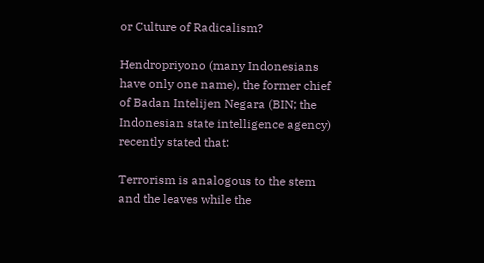or Culture of Radicalism?

Hendropriyono (many Indonesians have only one name), the former chief of Badan Intelijen Negara (BIN; the Indonesian state intelligence agency) recently stated that:

Terrorism is analogous to the stem and the leaves while the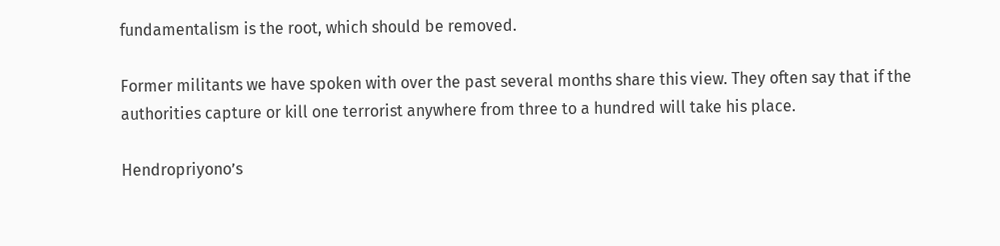fundamentalism is the root, which should be removed.

Former militants we have spoken with over the past several months share this view. They often say that if the authorities capture or kill one terrorist anywhere from three to a hundred will take his place.

Hendropriyono’s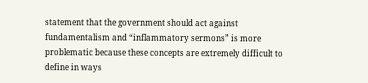statement that the government should act against fundamentalism and “inflammatory sermons” is more problematic because these concepts are extremely difficult to define in ways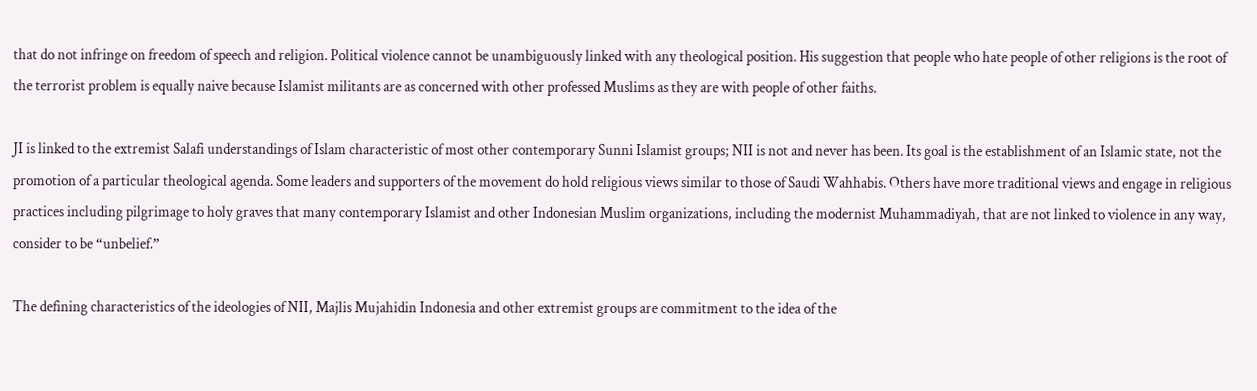that do not infringe on freedom of speech and religion. Political violence cannot be unambiguously linked with any theological position. His suggestion that people who hate people of other religions is the root of the terrorist problem is equally naive because Islamist militants are as concerned with other professed Muslims as they are with people of other faiths.

JI is linked to the extremist Salafi understandings of Islam characteristic of most other contemporary Sunni Islamist groups; NII is not and never has been. Its goal is the establishment of an Islamic state, not the promotion of a particular theological agenda. Some leaders and supporters of the movement do hold religious views similar to those of Saudi Wahhabis. Others have more traditional views and engage in religious practices including pilgrimage to holy graves that many contemporary Islamist and other Indonesian Muslim organizations, including the modernist Muhammadiyah, that are not linked to violence in any way, consider to be “unbelief.”

The defining characteristics of the ideologies of NII, Majlis Mujahidin Indonesia and other extremist groups are commitment to the idea of the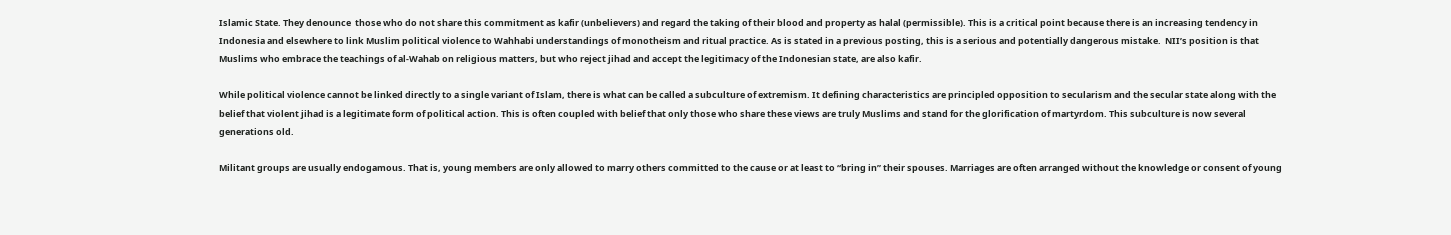Islamic State. They denounce  those who do not share this commitment as kafir (unbelievers) and regard the taking of their blood and property as halal (permissible). This is a critical point because there is an increasing tendency in Indonesia and elsewhere to link Muslim political violence to Wahhabi understandings of monotheism and ritual practice. As is stated in a previous posting, this is a serious and potentially dangerous mistake.  NII’s position is that Muslims who embrace the teachings of al-Wahab on religious matters, but who reject jihad and accept the legitimacy of the Indonesian state, are also kafir.

While political violence cannot be linked directly to a single variant of Islam, there is what can be called a subculture of extremism. It defining characteristics are principled opposition to secularism and the secular state along with the belief that violent jihad is a legitimate form of political action. This is often coupled with belief that only those who share these views are truly Muslims and stand for the glorification of martyrdom. This subculture is now several generations old.

Militant groups are usually endogamous. That is, young members are only allowed to marry others committed to the cause or at least to “bring in” their spouses. Marriages are often arranged without the knowledge or consent of young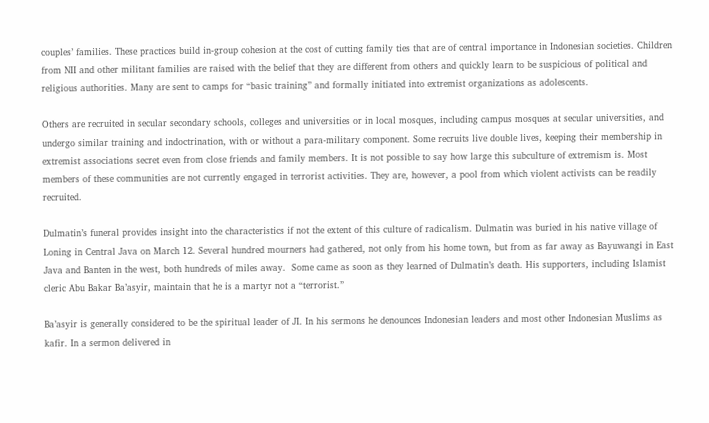couples’ families. These practices build in-group cohesion at the cost of cutting family ties that are of central importance in Indonesian societies. Children from NII and other militant families are raised with the belief that they are different from others and quickly learn to be suspicious of political and religious authorities. Many are sent to camps for “basic training” and formally initiated into extremist organizations as adolescents.

Others are recruited in secular secondary schools, colleges and universities or in local mosques, including campus mosques at secular universities, and undergo similar training and indoctrination, with or without a para-military component. Some recruits live double lives, keeping their membership in extremist associations secret even from close friends and family members. It is not possible to say how large this subculture of extremism is. Most members of these communities are not currently engaged in terrorist activities. They are, however, a pool from which violent activists can be readily recruited.

Dulmatin’s funeral provides insight into the characteristics if not the extent of this culture of radicalism. Dulmatin was buried in his native village of Loning in Central Java on March 12. Several hundred mourners had gathered, not only from his home town, but from as far away as Bayuwangi in East Java and Banten in the west, both hundreds of miles away.  Some came as soon as they learned of Dulmatin’s death. His supporters, including Islamist cleric Abu Bakar Ba’asyir, maintain that he is a martyr not a “terrorist.”

Ba’asyir is generally considered to be the spiritual leader of JI. In his sermons he denounces Indonesian leaders and most other Indonesian Muslims as kafir. In a sermon delivered in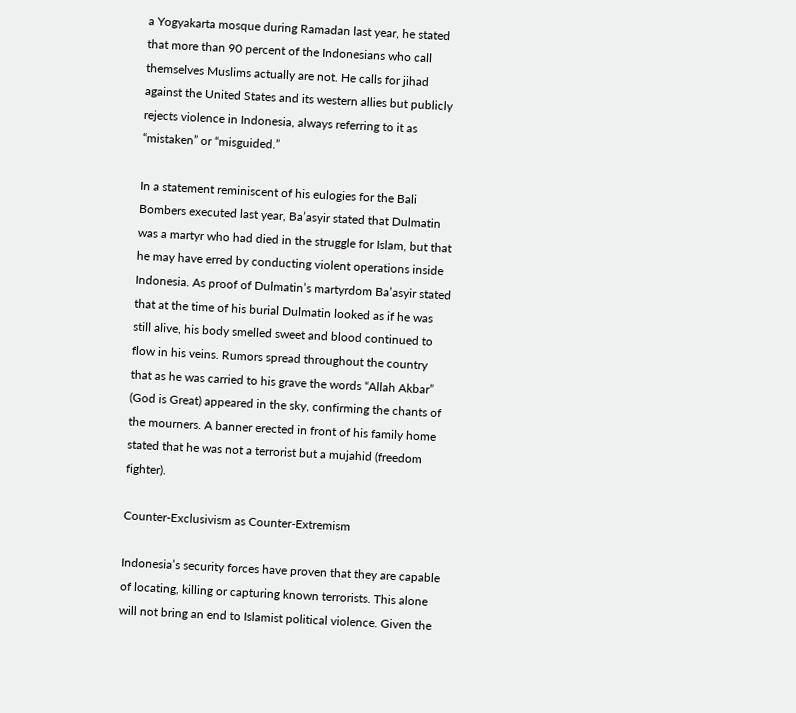a Yogyakarta mosque during Ramadan last year, he stated that more than 90 percent of the Indonesians who call themselves Muslims actually are not. He calls for jihad against the United States and its western allies but publicly rejects violence in Indonesia, always referring to it as “mistaken” or “misguided.”

In a statement reminiscent of his eulogies for the Bali Bombers executed last year, Ba’asyir stated that Dulmatin was a martyr who had died in the struggle for Islam, but that he may have erred by conducting violent operations inside Indonesia. As proof of Dulmatin’s martyrdom Ba’asyir stated that at the time of his burial Dulmatin looked as if he was still alive, his body smelled sweet and blood continued to flow in his veins. Rumors spread throughout the country that as he was carried to his grave the words “Allah Akbar” (God is Great) appeared in the sky, confirming the chants of the mourners. A banner erected in front of his family home stated that he was not a terrorist but a mujahid (freedom fighter).

Counter-Exclusivism as Counter-Extremism

Indonesia’s security forces have proven that they are capable of locating, killing or capturing known terrorists. This alone will not bring an end to Islamist political violence. Given the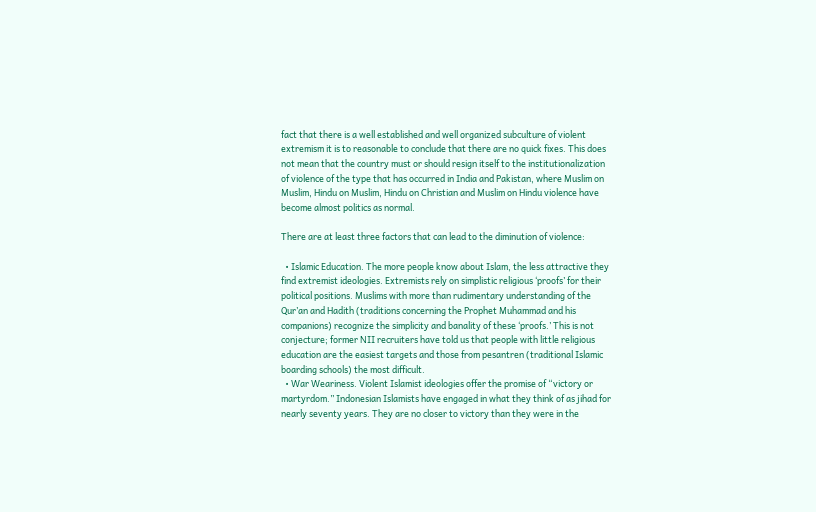fact that there is a well established and well organized subculture of violent extremism it is to reasonable to conclude that there are no quick fixes. This does not mean that the country must or should resign itself to the institutionalization of violence of the type that has occurred in India and Pakistan, where Muslim on Muslim, Hindu on Muslim, Hindu on Christian and Muslim on Hindu violence have become almost politics as normal.

There are at least three factors that can lead to the diminution of violence:

  • Islamic Education. The more people know about Islam, the less attractive they find extremist ideologies. Extremists rely on simplistic religious ‘proofs’ for their political positions. Muslims with more than rudimentary understanding of the Qur’an and Hadith (traditions concerning the Prophet Muhammad and his companions) recognize the simplicity and banality of these ‘proofs.’ This is not conjecture; former NII recruiters have told us that people with little religious education are the easiest targets and those from pesantren (traditional Islamic boarding schools) the most difficult.
  • War Weariness. Violent Islamist ideologies offer the promise of “victory or martyrdom.” Indonesian Islamists have engaged in what they think of as jihad for nearly seventy years. They are no closer to victory than they were in the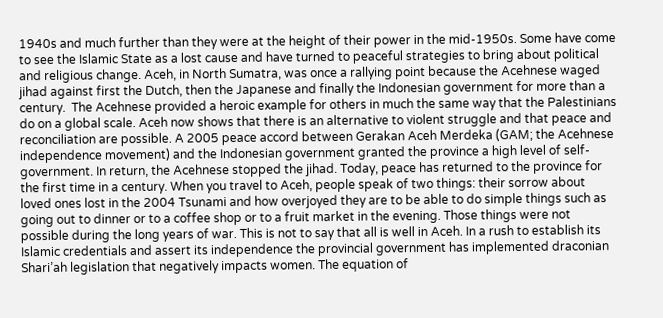1940s and much further than they were at the height of their power in the mid-1950s. Some have come to see the Islamic State as a lost cause and have turned to peaceful strategies to bring about political and religious change. Aceh, in North Sumatra, was once a rallying point because the Acehnese waged jihad against first the Dutch, then the Japanese and finally the Indonesian government for more than a century.  The Acehnese provided a heroic example for others in much the same way that the Palestinians do on a global scale. Aceh now shows that there is an alternative to violent struggle and that peace and reconciliation are possible. A 2005 peace accord between Gerakan Aceh Merdeka (GAM; the Acehnese independence movement) and the Indonesian government granted the province a high level of self-government. In return, the Acehnese stopped the jihad. Today, peace has returned to the province for the first time in a century. When you travel to Aceh, people speak of two things: their sorrow about loved ones lost in the 2004 Tsunami and how overjoyed they are to be able to do simple things such as going out to dinner or to a coffee shop or to a fruit market in the evening. Those things were not possible during the long years of war. This is not to say that all is well in Aceh. In a rush to establish its Islamic credentials and assert its independence the provincial government has implemented draconian Shari’ah legislation that negatively impacts women. The equation of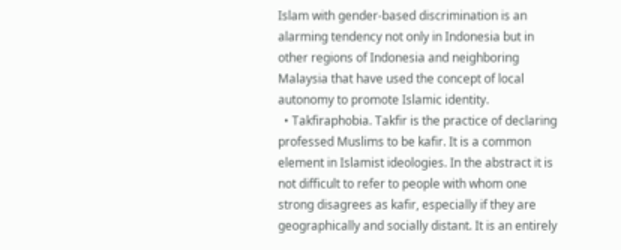Islam with gender-based discrimination is an alarming tendency not only in Indonesia but in other regions of Indonesia and neighboring Malaysia that have used the concept of local autonomy to promote Islamic identity.
  • Takfiraphobia. Takfir is the practice of declaring professed Muslims to be kafir. It is a common element in Islamist ideologies. In the abstract it is not difficult to refer to people with whom one strong disagrees as kafir, especially if they are geographically and socially distant. It is an entirely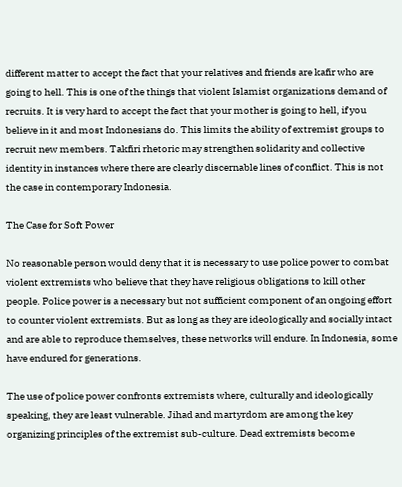different matter to accept the fact that your relatives and friends are kafir who are going to hell. This is one of the things that violent Islamist organizations demand of recruits. It is very hard to accept the fact that your mother is going to hell, if you believe in it and most Indonesians do. This limits the ability of extremist groups to recruit new members. Takfiri rhetoric may strengthen solidarity and collective identity in instances where there are clearly discernable lines of conflict. This is not the case in contemporary Indonesia.

The Case for Soft Power

No reasonable person would deny that it is necessary to use police power to combat violent extremists who believe that they have religious obligations to kill other people. Police power is a necessary but not sufficient component of an ongoing effort to counter violent extremists. But as long as they are ideologically and socially intact and are able to reproduce themselves, these networks will endure. In Indonesia, some have endured for generations.

The use of police power confronts extremists where, culturally and ideologically speaking, they are least vulnerable. Jihad and martyrdom are among the key organizing principles of the extremist sub-culture. Dead extremists become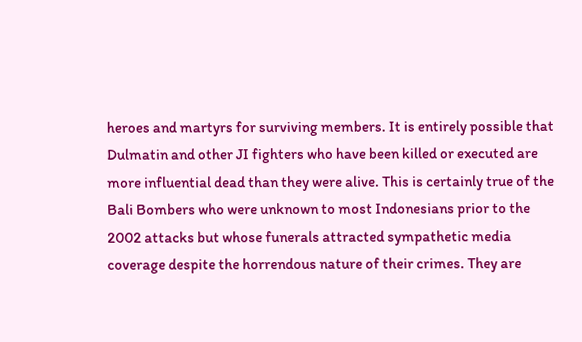heroes and martyrs for surviving members. It is entirely possible that Dulmatin and other JI fighters who have been killed or executed are more influential dead than they were alive. This is certainly true of the Bali Bombers who were unknown to most Indonesians prior to the 2002 attacks but whose funerals attracted sympathetic media coverage despite the horrendous nature of their crimes. They are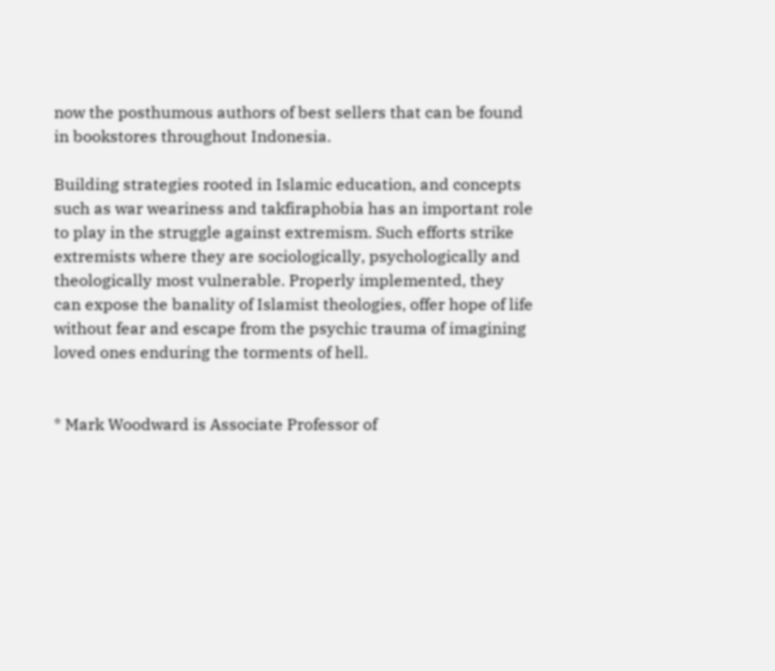now the posthumous authors of best sellers that can be found in bookstores throughout Indonesia.

Building strategies rooted in Islamic education, and concepts such as war weariness and takfiraphobia has an important role to play in the struggle against extremism. Such efforts strike extremists where they are sociologically, psychologically and theologically most vulnerable. Properly implemented, they can expose the banality of Islamist theologies, offer hope of life without fear and escape from the psychic trauma of imagining loved ones enduring the torments of hell.


* Mark Woodward is Associate Professor of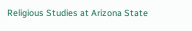Religious Studies at Arizona State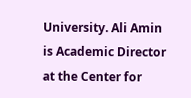University. Ali Amin is Academic Director at the Center for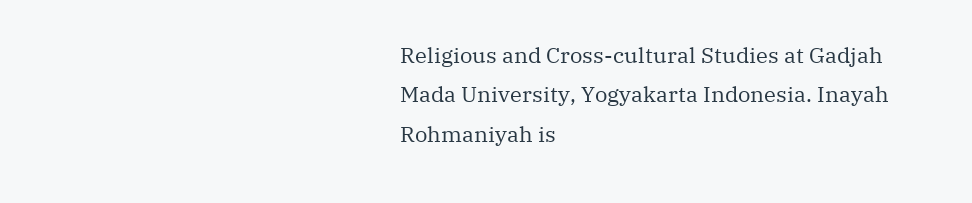Religious and Cross-cultural Studies at Gadjah Mada University, Yogyakarta Indonesia. Inayah Rohmaniyah is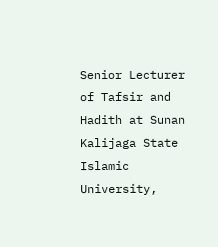Senior Lecturer of Tafsir and Hadith at Sunan Kalijaga State Islamic University,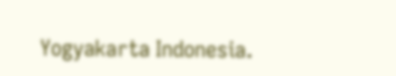Yogyakarta Indonesia.